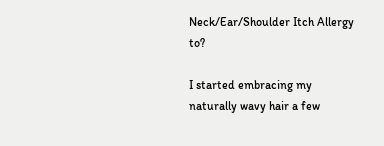Neck/Ear/Shoulder Itch Allergy to?

I started embracing my naturally wavy hair a few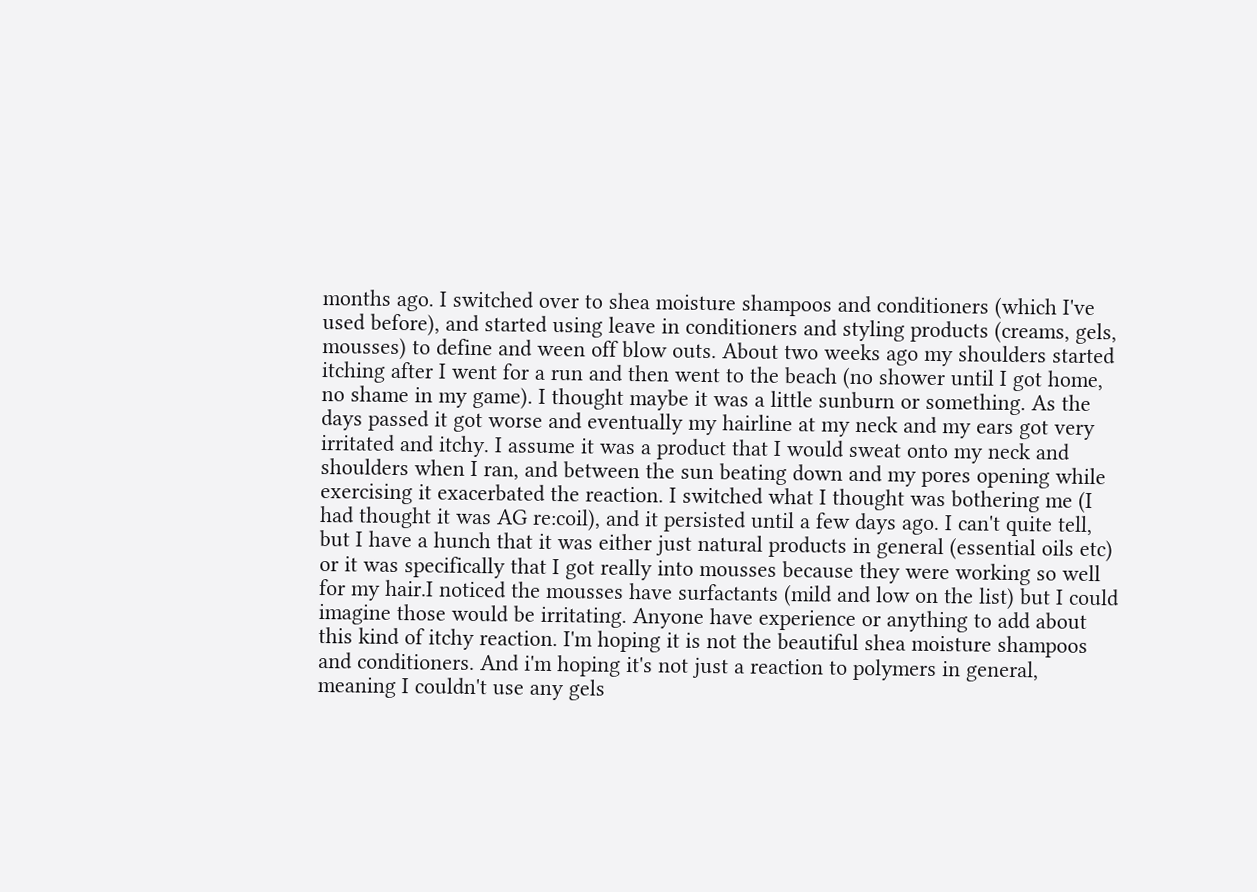months ago. I switched over to shea moisture shampoos and conditioners (which I've used before), and started using leave in conditioners and styling products (creams, gels, mousses) to define and ween off blow outs. About two weeks ago my shoulders started itching after I went for a run and then went to the beach (no shower until I got home, no shame in my game). I thought maybe it was a little sunburn or something. As the days passed it got worse and eventually my hairline at my neck and my ears got very irritated and itchy. I assume it was a product that I would sweat onto my neck and shoulders when I ran, and between the sun beating down and my pores opening while exercising it exacerbated the reaction. I switched what I thought was bothering me (I had thought it was AG re:coil), and it persisted until a few days ago. I can't quite tell, but I have a hunch that it was either just natural products in general (essential oils etc) or it was specifically that I got really into mousses because they were working so well for my hair.I noticed the mousses have surfactants (mild and low on the list) but I could imagine those would be irritating. Anyone have experience or anything to add about this kind of itchy reaction. I'm hoping it is not the beautiful shea moisture shampoos and conditioners. And i'm hoping it's not just a reaction to polymers in general, meaning I couldn't use any gels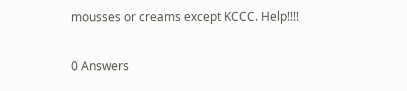mousses or creams except KCCC. Help!!!!

0 Answers